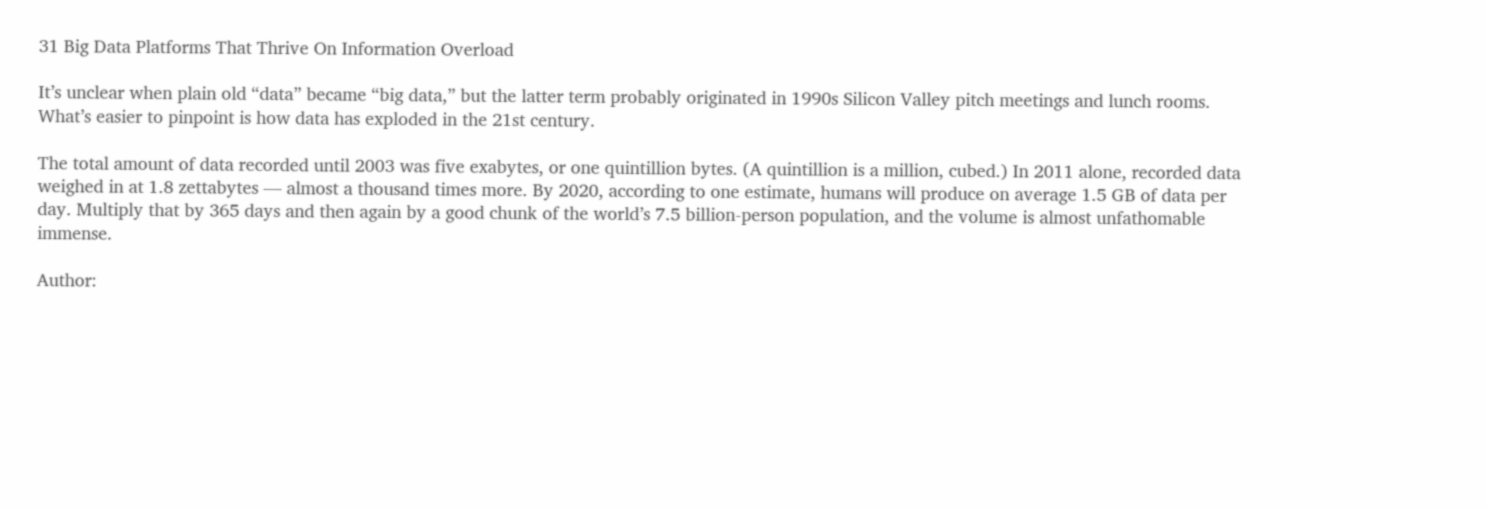31 Big Data Platforms That Thrive On Information Overload

It’s unclear when plain old “data” became “big data,” but the latter term probably originated in 1990s Silicon Valley pitch meetings and lunch rooms. What’s easier to pinpoint is how data has exploded in the 21st century.

The total amount of data recorded until 2003 was five exabytes, or one quintillion bytes. (A quintillion is a million, cubed.) In 2011 alone, recorded data weighed in at 1.8 zettabytes — almost a thousand times more. By 2020, according to one estimate, humans will produce on average 1.5 GB of data per day. Multiply that by 365 days and then again by a good chunk of the world’s 7.5 billion-person population, and the volume is almost unfathomable immense.

Author: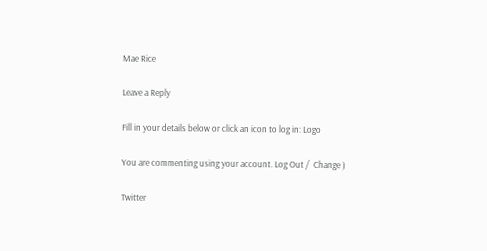Mae Rice

Leave a Reply

Fill in your details below or click an icon to log in: Logo

You are commenting using your account. Log Out /  Change )

Twitter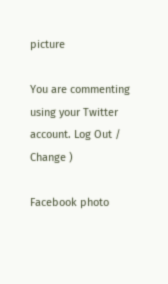picture

You are commenting using your Twitter account. Log Out /  Change )

Facebook photo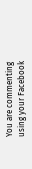You are commenting using your Facebook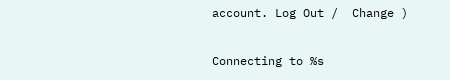account. Log Out /  Change )

Connecting to %s